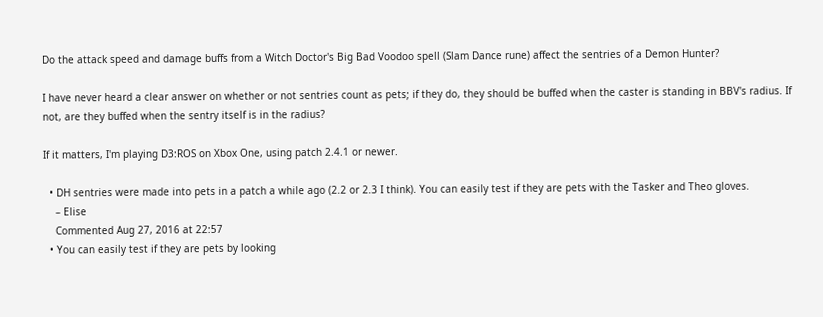Do the attack speed and damage buffs from a Witch Doctor's Big Bad Voodoo spell (Slam Dance rune) affect the sentries of a Demon Hunter?

I have never heard a clear answer on whether or not sentries count as pets; if they do, they should be buffed when the caster is standing in BBV's radius. If not, are they buffed when the sentry itself is in the radius?

If it matters, I'm playing D3:ROS on Xbox One, using patch 2.4.1 or newer.

  • DH sentries were made into pets in a patch a while ago (2.2 or 2.3 I think). You can easily test if they are pets with the Tasker and Theo gloves.
    – Elise
    Commented Aug 27, 2016 at 22:57
  • You can easily test if they are pets by looking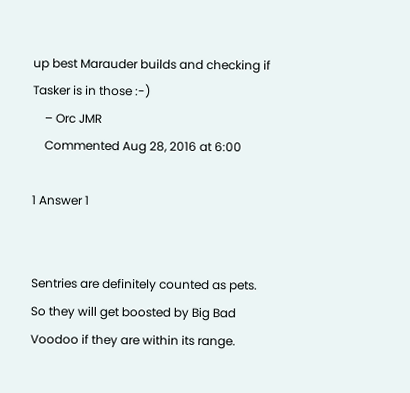up best Marauder builds and checking if Tasker is in those :-)
    – Orc JMR
    Commented Aug 28, 2016 at 6:00

1 Answer 1


Sentries are definitely counted as pets. So they will get boosted by Big Bad Voodoo if they are within its range.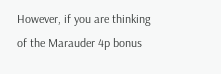However, if you are thinking of the Marauder 4p bonus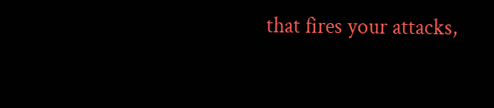that fires your attacks,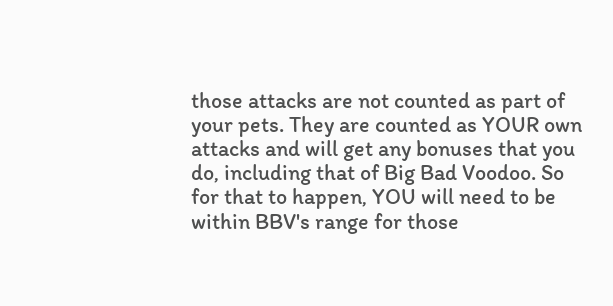those attacks are not counted as part of your pets. They are counted as YOUR own attacks and will get any bonuses that you do, including that of Big Bad Voodoo. So for that to happen, YOU will need to be within BBV's range for those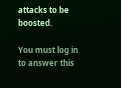attacks to be boosted.

You must log in to answer this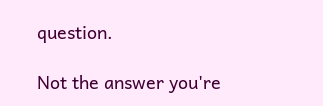question.

Not the answer you're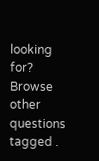looking for? Browse other questions tagged .